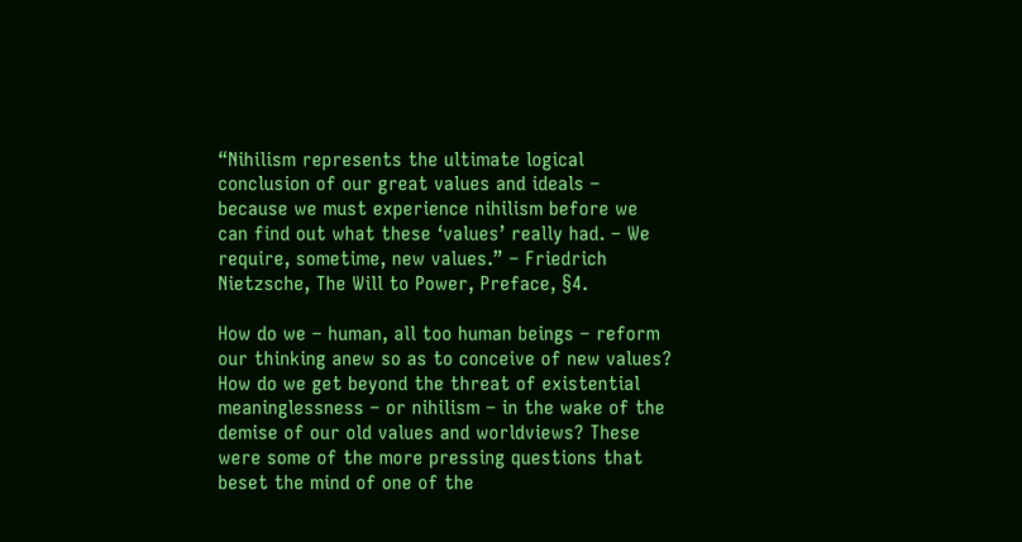“Nihilism represents the ultimate logical conclusion of our great values and ideals – because we must experience nihilism before we can find out what these ‘values’ really had. – We require, sometime, new values.” – Friedrich Nietzsche, The Will to Power, Preface, §4.

How do we – human, all too human beings – reform our thinking anew so as to conceive of new values? How do we get beyond the threat of existential meaninglessness – or nihilism – in the wake of the demise of our old values and worldviews? These were some of the more pressing questions that beset the mind of one of the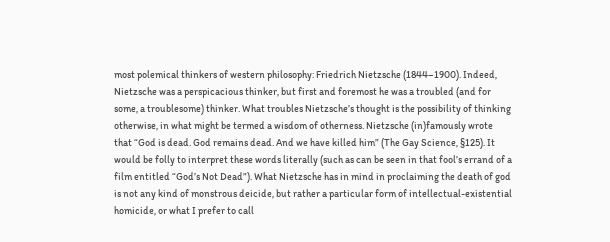most polemical thinkers of western philosophy: Friedrich Nietzsche (1844–1900). Indeed, Nietzsche was a perspicacious thinker, but first and foremost he was a troubled (and for some, a troublesome) thinker. What troubles Nietzsche’s thought is the possibility of thinking otherwise, in what might be termed a wisdom of otherness. Nietzsche (in)famously wrote that “God is dead. God remains dead. And we have killed him” (The Gay Science, §125). It would be folly to interpret these words literally (such as can be seen in that fool’s errand of a film entitled “God’s Not Dead”). What Nietzsche has in mind in proclaiming the death of god is not any kind of monstrous deicide, but rather a particular form of intellectual-existential homicide, or what I prefer to call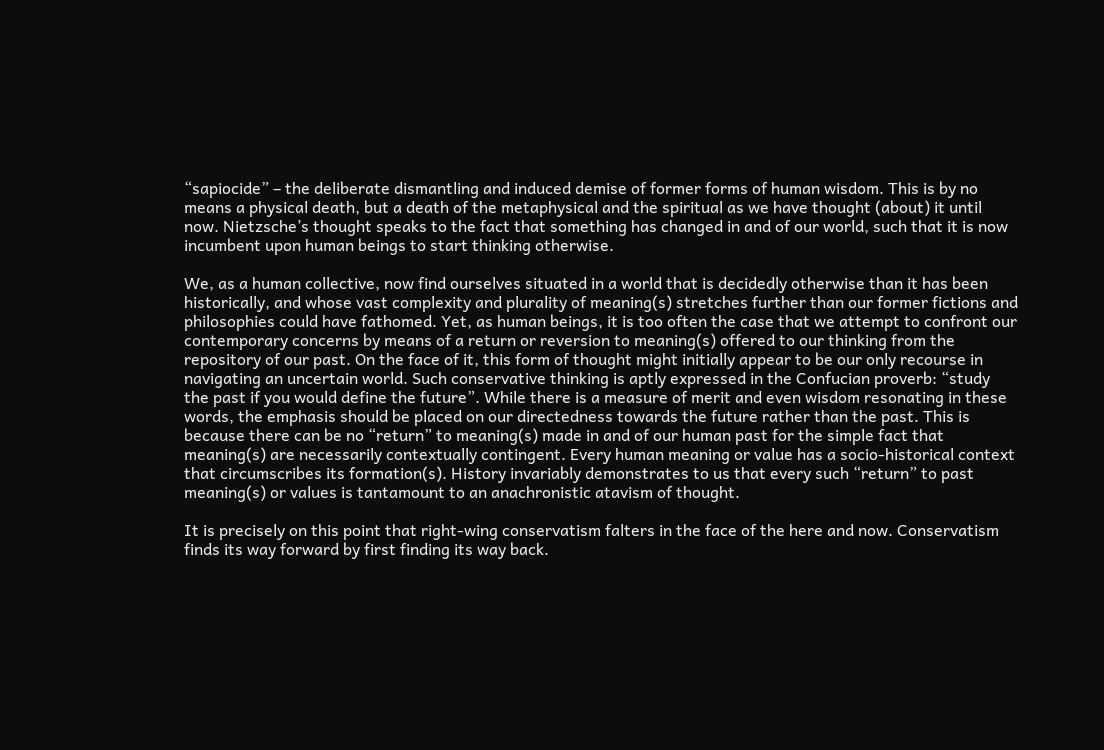“sapiocide” – the deliberate dismantling and induced demise of former forms of human wisdom. This is by no means a physical death, but a death of the metaphysical and the spiritual as we have thought (about) it until now. Nietzsche’s thought speaks to the fact that something has changed in and of our world, such that it is now incumbent upon human beings to start thinking otherwise.

We, as a human collective, now find ourselves situated in a world that is decidedly otherwise than it has been historically, and whose vast complexity and plurality of meaning(s) stretches further than our former fictions and philosophies could have fathomed. Yet, as human beings, it is too often the case that we attempt to confront our contemporary concerns by means of a return or reversion to meaning(s) offered to our thinking from the repository of our past. On the face of it, this form of thought might initially appear to be our only recourse in navigating an uncertain world. Such conservative thinking is aptly expressed in the Confucian proverb: “study the past if you would define the future”. While there is a measure of merit and even wisdom resonating in these words, the emphasis should be placed on our directedness towards the future rather than the past. This is because there can be no “return” to meaning(s) made in and of our human past for the simple fact that meaning(s) are necessarily contextually contingent. Every human meaning or value has a socio-historical context that circumscribes its formation(s). History invariably demonstrates to us that every such “return” to past meaning(s) or values is tantamount to an anachronistic atavism of thought.

It is precisely on this point that right-wing conservatism falters in the face of the here and now. Conservatism finds its way forward by first finding its way back.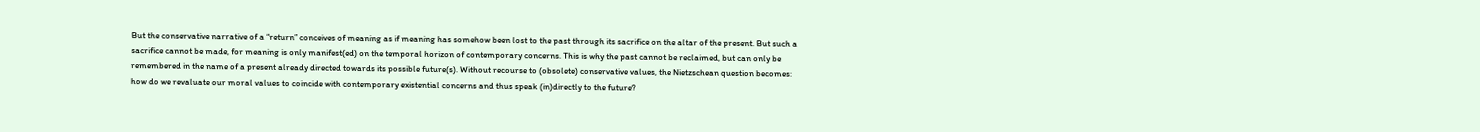But the conservative narrative of a “return” conceives of meaning as if meaning has somehow been lost to the past through its sacrifice on the altar of the present. But such a sacrifice cannot be made, for meaning is only manifest(ed) on the temporal horizon of contemporary concerns. This is why the past cannot be reclaimed, but can only be remembered in the name of a present already directed towards its possible future(s). Without recourse to (obsolete) conservative values, the Nietzschean question becomes: how do we revaluate our moral values to coincide with contemporary existential concerns and thus speak (in)directly to the future?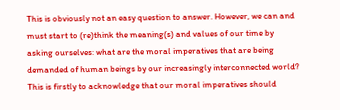This is obviously not an easy question to answer. However, we can and must start to (re)think the meaning(s) and values of our time by asking ourselves: what are the moral imperatives that are being demanded of human beings by our increasingly interconnected world? This is firstly to acknowledge that our moral imperatives should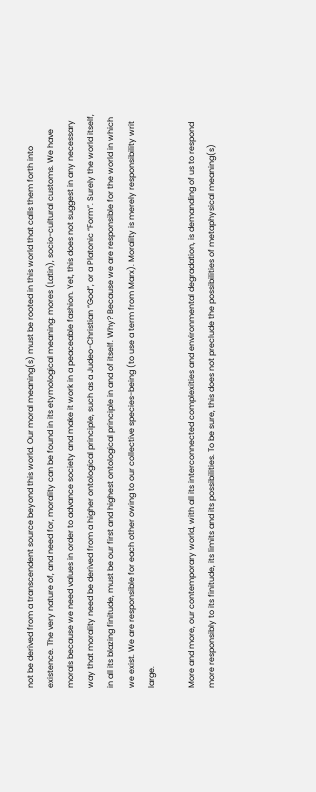not be derived from a transcendent source beyond this world. Our moral meaning(s) must be rooted in this world that calls them forth into existence. The very nature of, and need for, morality can be found in its etymological meaning: mores (Latin), socio-cultural customs. We have morals because we need values in order to advance society and make it work in a peaceable fashion. Yet, this does not suggest in any necessary way that morality need be derived from a higher ontological principle, such as a Judeo-Christian “God”, or a Platonic “Form”. Surely the world itself, in all its blazing finitude, must be our first and highest ontological principle in and of itself. Why? Because we are responsible for the world in which we exist. We are responsible for each other owing to our collective species-being (to use a term from Marx). Morality is merely responsibility writ large.

More and more, our contemporary world, with all its interconnected complexities and environmental degradation, is demanding of us to respond more responsibly to its finitude, its limits and its possibilities. To be sure, this does not preclude the possibilities of metaphysical meaning(s)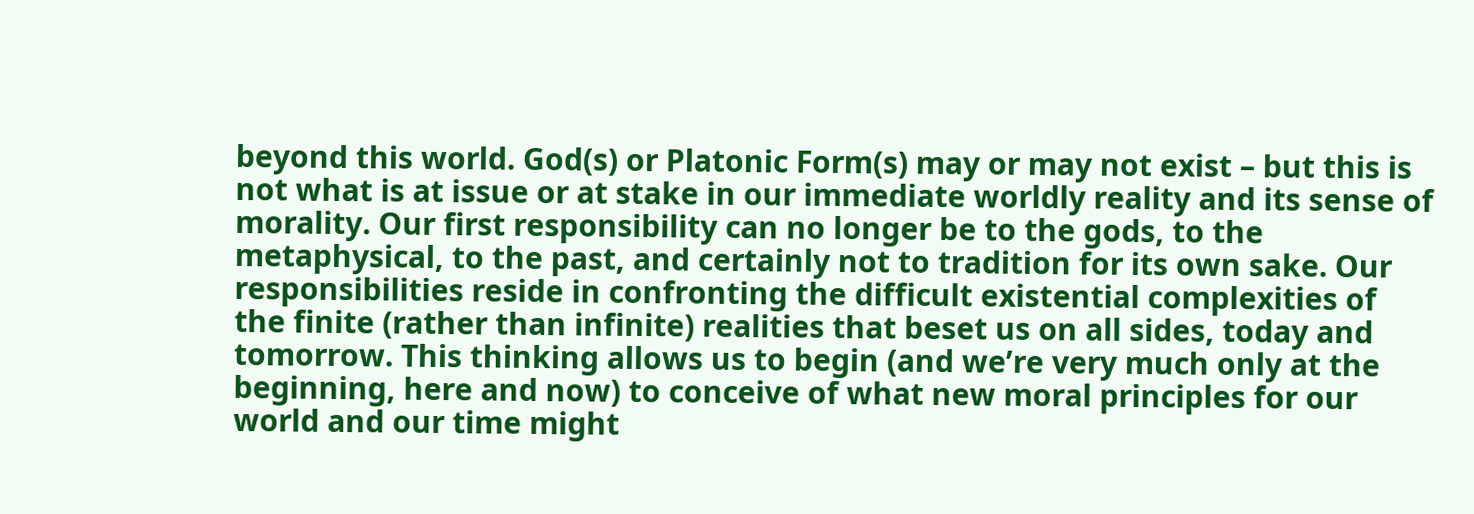beyond this world. God(s) or Platonic Form(s) may or may not exist – but this is not what is at issue or at stake in our immediate worldly reality and its sense of morality. Our first responsibility can no longer be to the gods, to the metaphysical, to the past, and certainly not to tradition for its own sake. Our responsibilities reside in confronting the difficult existential complexities of the finite (rather than infinite) realities that beset us on all sides, today and tomorrow. This thinking allows us to begin (and we’re very much only at the beginning, here and now) to conceive of what new moral principles for our world and our time might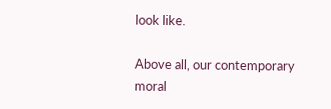look like.

Above all, our contemporary moral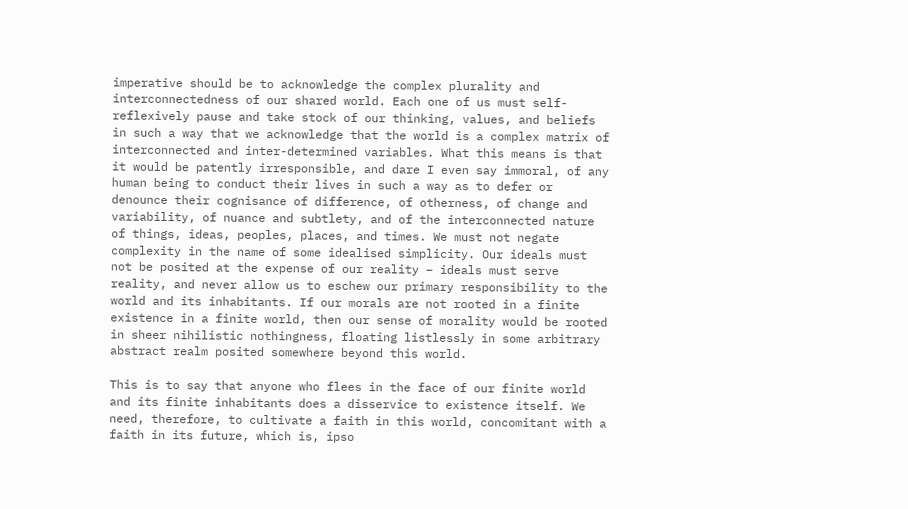imperative should be to acknowledge the complex plurality and interconnectedness of our shared world. Each one of us must self-reflexively pause and take stock of our thinking, values, and beliefs in such a way that we acknowledge that the world is a complex matrix of interconnected and inter-determined variables. What this means is that it would be patently irresponsible, and dare I even say immoral, of any human being to conduct their lives in such a way as to defer or denounce their cognisance of difference, of otherness, of change and variability, of nuance and subtlety, and of the interconnected nature of things, ideas, peoples, places, and times. We must not negate complexity in the name of some idealised simplicity. Our ideals must not be posited at the expense of our reality – ideals must serve reality, and never allow us to eschew our primary responsibility to the world and its inhabitants. If our morals are not rooted in a finite existence in a finite world, then our sense of morality would be rooted in sheer nihilistic nothingness, floating listlessly in some arbitrary abstract realm posited somewhere beyond this world.

This is to say that anyone who flees in the face of our finite world and its finite inhabitants does a disservice to existence itself. We need, therefore, to cultivate a faith in this world, concomitant with a faith in its future, which is, ipso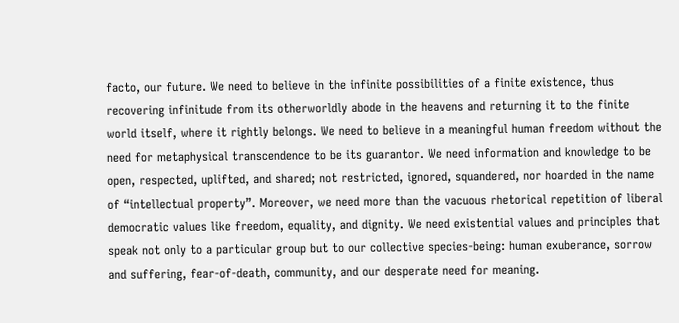facto, our future. We need to believe in the infinite possibilities of a finite existence, thus recovering infinitude from its otherworldly abode in the heavens and returning it to the finite world itself, where it rightly belongs. We need to believe in a meaningful human freedom without the need for metaphysical transcendence to be its guarantor. We need information and knowledge to be open, respected, uplifted, and shared; not restricted, ignored, squandered, nor hoarded in the name of “intellectual property”. Moreover, we need more than the vacuous rhetorical repetition of liberal democratic values like freedom, equality, and dignity. We need existential values and principles that speak not only to a particular group but to our collective species-being: human exuberance, sorrow and suffering, fear-of-death, community, and our desperate need for meaning.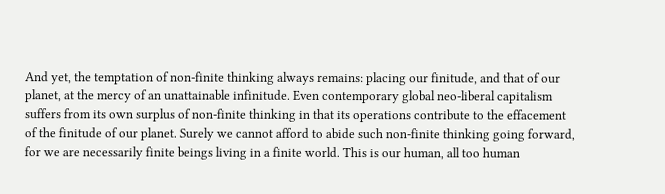And yet, the temptation of non-finite thinking always remains: placing our finitude, and that of our planet, at the mercy of an unattainable infinitude. Even contemporary global neo-liberal capitalism suffers from its own surplus of non-finite thinking in that its operations contribute to the effacement of the finitude of our planet. Surely we cannot afford to abide such non-finite thinking going forward, for we are necessarily finite beings living in a finite world. This is our human, all too human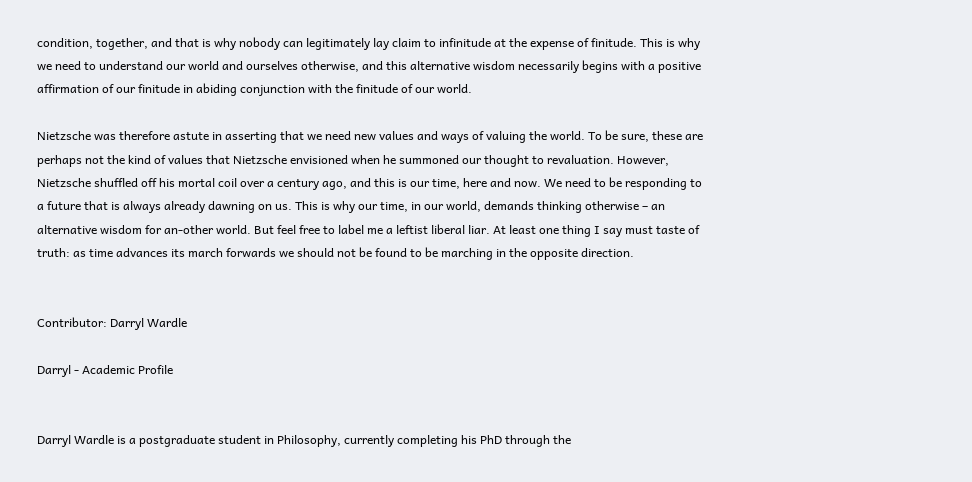condition, together, and that is why nobody can legitimately lay claim to infinitude at the expense of finitude. This is why we need to understand our world and ourselves otherwise, and this alternative wisdom necessarily begins with a positive affirmation of our finitude in abiding conjunction with the finitude of our world.

Nietzsche was therefore astute in asserting that we need new values and ways of valuing the world. To be sure, these are perhaps not the kind of values that Nietzsche envisioned when he summoned our thought to revaluation. However, Nietzsche shuffled off his mortal coil over a century ago, and this is our time, here and now. We need to be responding to a future that is always already dawning on us. This is why our time, in our world, demands thinking otherwise – an alternative wisdom for an-other world. But feel free to label me a leftist liberal liar. At least one thing I say must taste of truth: as time advances its march forwards we should not be found to be marching in the opposite direction.


Contributor: Darryl Wardle

Darryl - Academic Profile


Darryl Wardle is a postgraduate student in Philosophy, currently completing his PhD through the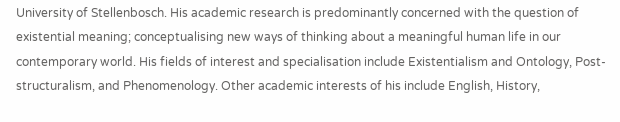University of Stellenbosch. His academic research is predominantly concerned with the question of existential meaning; conceptualising new ways of thinking about a meaningful human life in our contemporary world. His fields of interest and specialisation include Existentialism and Ontology, Post-structuralism, and Phenomenology. Other academic interests of his include English, History,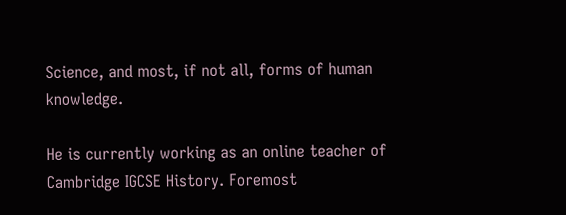Science, and most, if not all, forms of human knowledge.

He is currently working as an online teacher of Cambridge IGCSE History. Foremost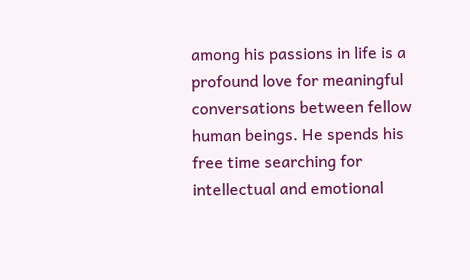among his passions in life is a profound love for meaningful conversations between fellow human beings. He spends his free time searching for intellectual and emotional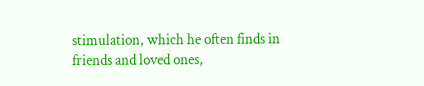stimulation, which he often finds in friends and loved ones,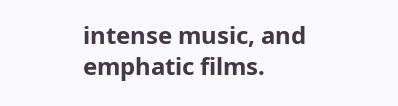intense music, and emphatic films.